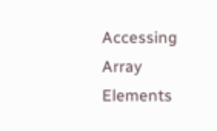Accessing Array Elements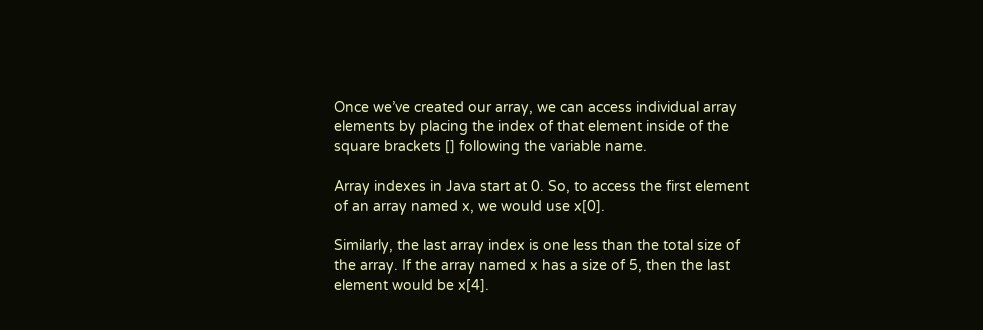Once we’ve created our array, we can access individual array elements by placing the index of that element inside of the square brackets [] following the variable name.

Array indexes in Java start at 0. So, to access the first element of an array named x, we would use x[0].

Similarly, the last array index is one less than the total size of the array. If the array named x has a size of 5, then the last element would be x[4].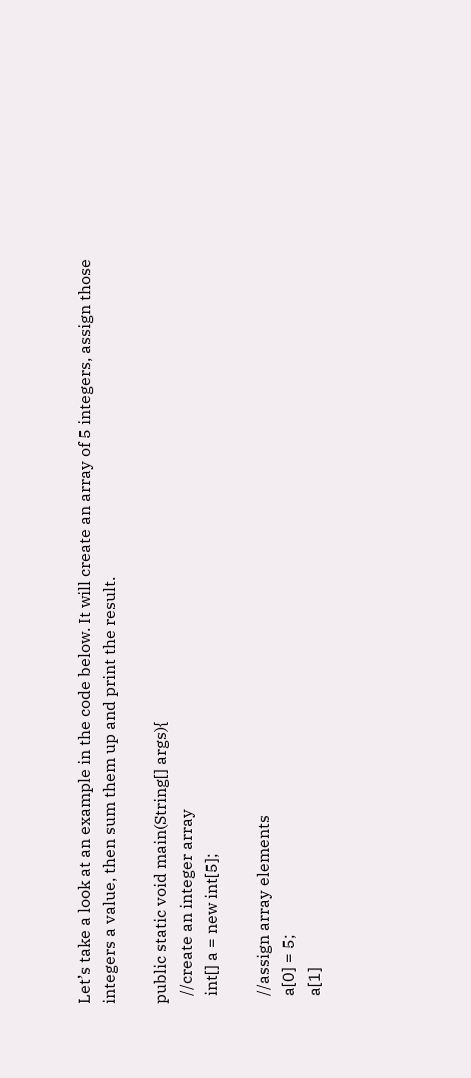Let’s take a look at an example in the code below. It will create an array of 5 integers, assign those integers a value, then sum them up and print the result.

public static void main(String[] args){
  //create an integer array
  int[] a = new int[5];

  //assign array elements
  a[0] = 5;
  a[1]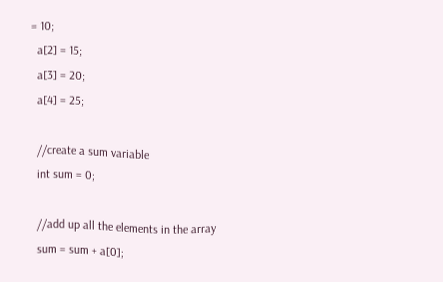= 10;
  a[2] = 15;
  a[3] = 20;
  a[4] = 25;

  //create a sum variable
  int sum = 0;

  //add up all the elements in the array
  sum = sum + a[0];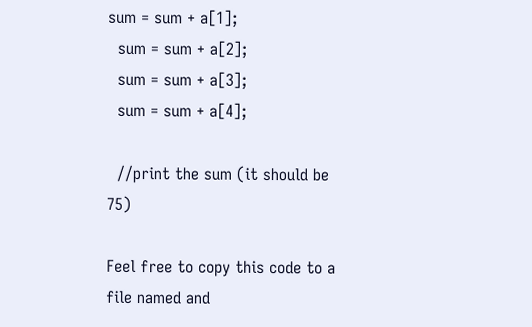sum = sum + a[1];
  sum = sum + a[2];
  sum = sum + a[3];
  sum = sum + a[4];

  //print the sum (it should be 75)

Feel free to copy this code to a file named and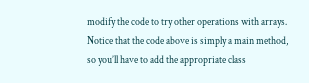modify the code to try other operations with arrays. Notice that the code above is simply a main method, so you’ll have to add the appropriate class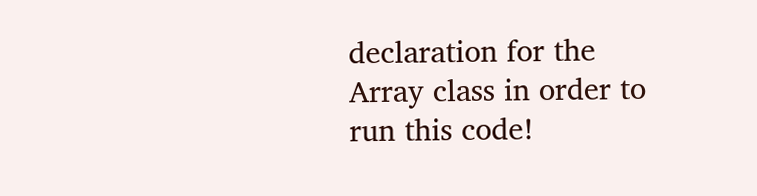declaration for the Array class in order to run this code!